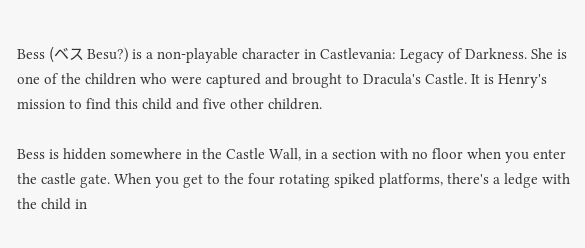Bess (ベス Besu?) is a non-playable character in Castlevania: Legacy of Darkness. She is one of the children who were captured and brought to Dracula's Castle. It is Henry's mission to find this child and five other children.

Bess is hidden somewhere in the Castle Wall, in a section with no floor when you enter the castle gate. When you get to the four rotating spiked platforms, there's a ledge with the child in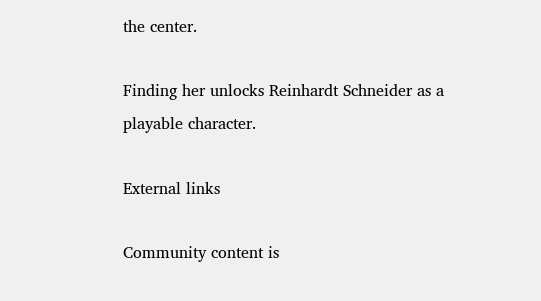the center.

Finding her unlocks Reinhardt Schneider as a playable character.

External links

Community content is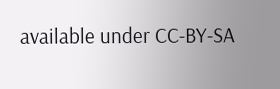available under CC-BY-SA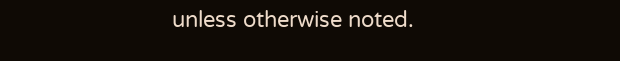unless otherwise noted.